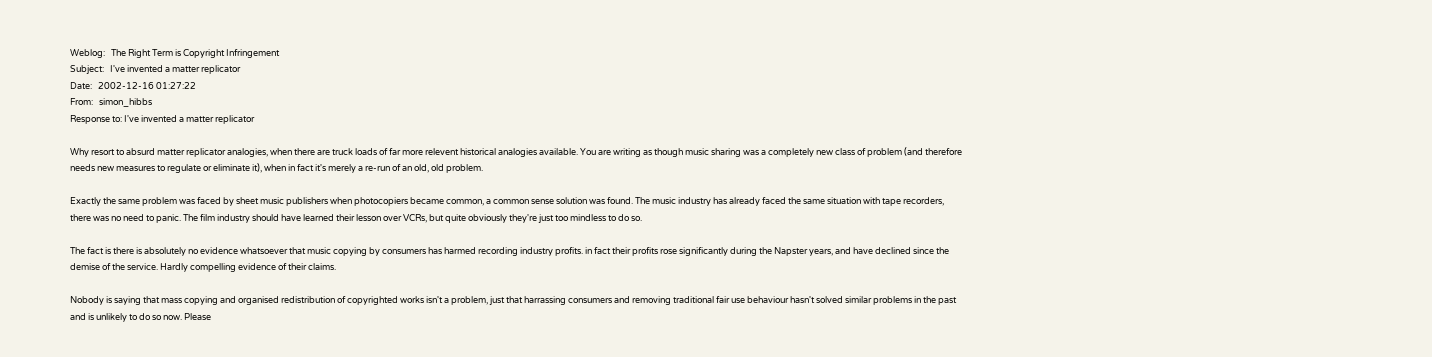Weblog:   The Right Term is Copyright Infringement
Subject:   I've invented a matter replicator
Date:   2002-12-16 01:27:22
From:   simon_hibbs
Response to: I've invented a matter replicator

Why resort to absurd matter replicator analogies, when there are truck loads of far more relevent historical analogies available. You are writing as though music sharing was a completely new class of problem (and therefore needs new measures to regulate or eliminate it), when in fact it's merely a re-run of an old, old problem.

Exactly the same problem was faced by sheet music publishers when photocopiers became common, a common sense solution was found. The music industry has already faced the same situation with tape recorders, there was no need to panic. The film industry should have learned their lesson over VCRs, but quite obviously they're just too mindless to do so.

The fact is there is absolutely no evidence whatsoever that music copying by consumers has harmed recording industry profits. in fact their profits rose significantly during the Napster years, and have declined since the demise of the service. Hardly compelling evidence of their claims.

Nobody is saying that mass copying and organised redistribution of copyrighted works isn't a problem, just that harrassing consumers and removing traditional fair use behaviour hasn't solved similar problems in the past and is unlikely to do so now. Please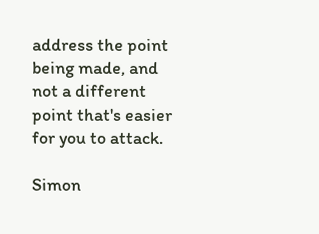address the point being made, and not a different point that's easier for you to attack.

Simon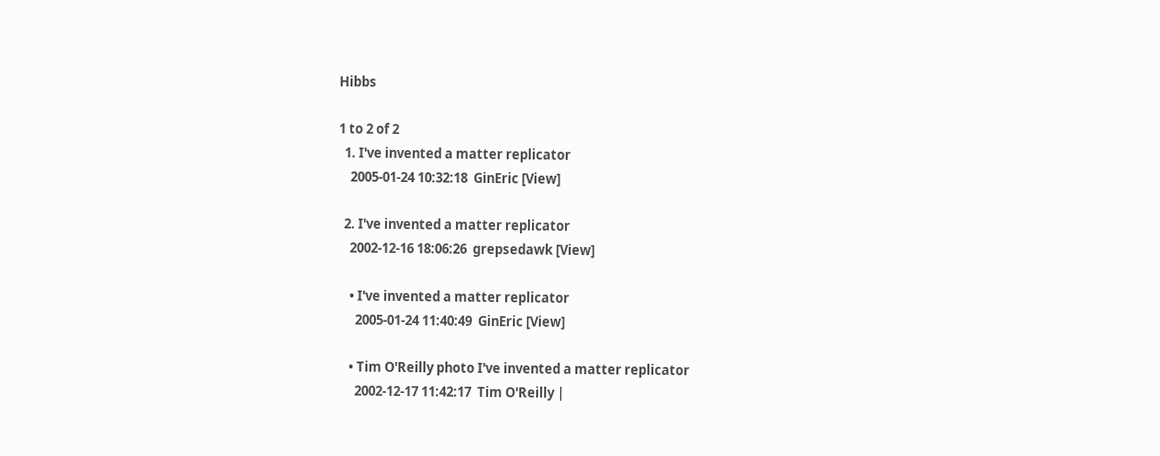Hibbs

1 to 2 of 2
  1. I've invented a matter replicator
    2005-01-24 10:32:18  GinEric [View]

  2. I've invented a matter replicator
    2002-12-16 18:06:26  grepsedawk [View]

    • I've invented a matter replicator
      2005-01-24 11:40:49  GinEric [View]

    • Tim O'Reilly photo I've invented a matter replicator
      2002-12-17 11:42:17  Tim O'Reilly |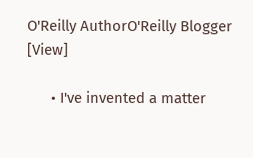O'Reilly AuthorO'Reilly Blogger [View]

      • I've invented a matter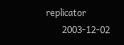replicator
        2003-12-02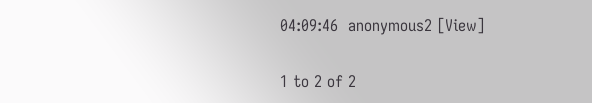04:09:46  anonymous2 [View]

1 to 2 of 2